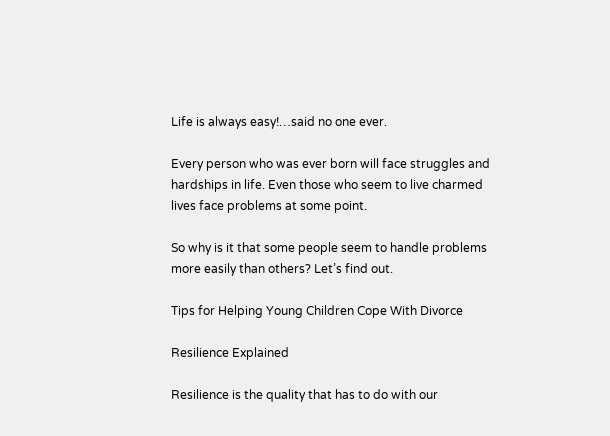Life is always easy!…said no one ever.

Every person who was ever born will face struggles and hardships in life. Even those who seem to live charmed lives face problems at some point.

So why is it that some people seem to handle problems more easily than others? Let’s find out.

Tips for Helping Young Children Cope With Divorce

Resilience Explained

Resilience is the quality that has to do with our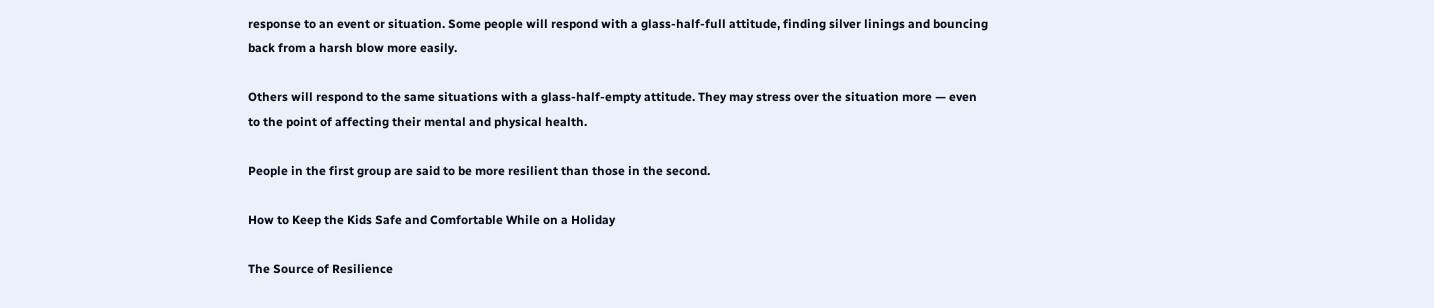response to an event or situation. Some people will respond with a glass-half-full attitude, finding silver linings and bouncing back from a harsh blow more easily.

Others will respond to the same situations with a glass-half-empty attitude. They may stress over the situation more — even to the point of affecting their mental and physical health.

People in the first group are said to be more resilient than those in the second.

How to Keep the Kids Safe and Comfortable While on a Holiday

The Source of Resilience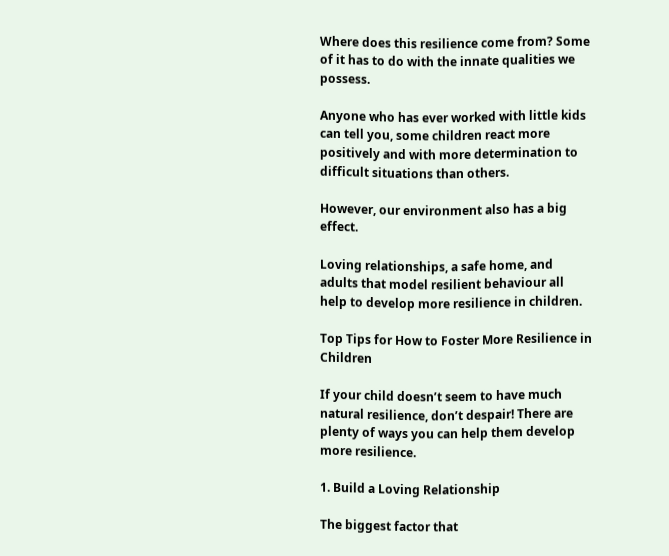Where does this resilience come from? Some of it has to do with the innate qualities we possess.

Anyone who has ever worked with little kids can tell you, some children react more positively and with more determination to difficult situations than others.

However, our environment also has a big effect.

Loving relationships, a safe home, and adults that model resilient behaviour all help to develop more resilience in children.

Top Tips for How to Foster More Resilience in Children

If your child doesn’t seem to have much natural resilience, don’t despair! There are plenty of ways you can help them develop more resilience.

1. Build a Loving Relationship

The biggest factor that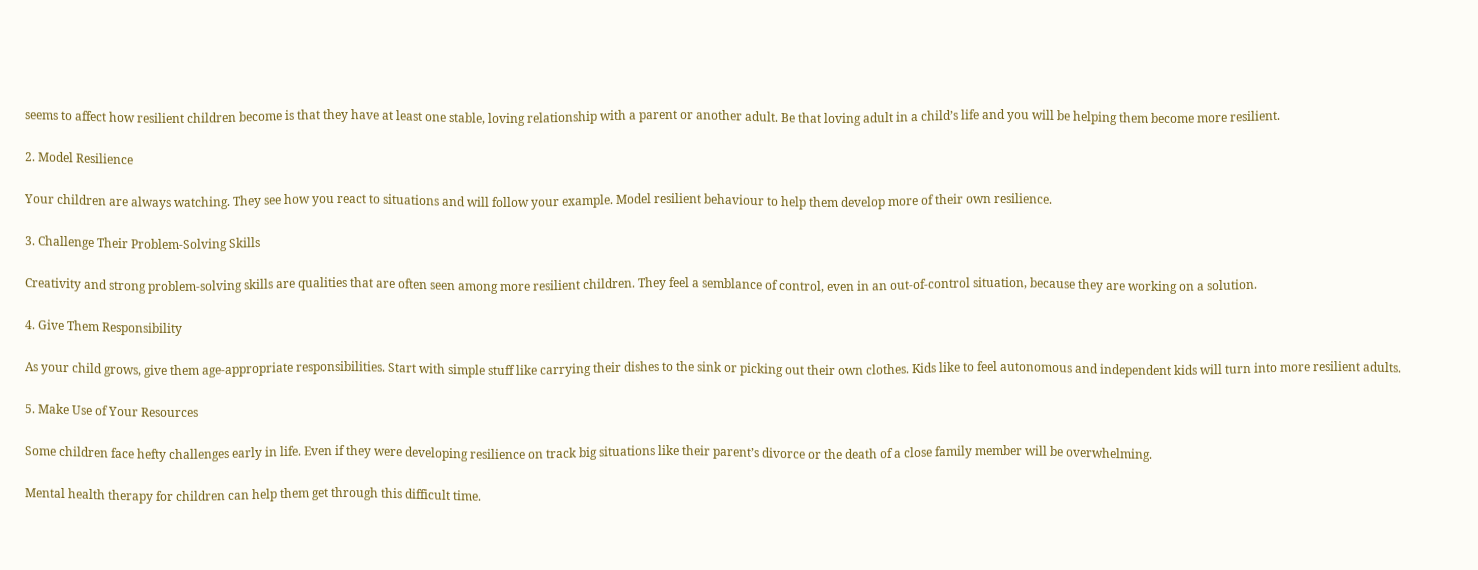seems to affect how resilient children become is that they have at least one stable, loving relationship with a parent or another adult. Be that loving adult in a child’s life and you will be helping them become more resilient.

2. Model Resilience

Your children are always watching. They see how you react to situations and will follow your example. Model resilient behaviour to help them develop more of their own resilience.

3. Challenge Their Problem-Solving Skills

Creativity and strong problem-solving skills are qualities that are often seen among more resilient children. They feel a semblance of control, even in an out-of-control situation, because they are working on a solution.

4. Give Them Responsibility

As your child grows, give them age-appropriate responsibilities. Start with simple stuff like carrying their dishes to the sink or picking out their own clothes. Kids like to feel autonomous and independent kids will turn into more resilient adults.

5. Make Use of Your Resources

Some children face hefty challenges early in life. Even if they were developing resilience on track big situations like their parent’s divorce or the death of a close family member will be overwhelming.

Mental health therapy for children can help them get through this difficult time.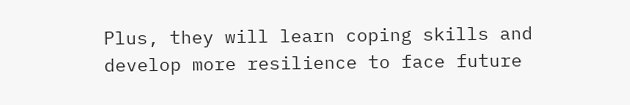Plus, they will learn coping skills and develop more resilience to face future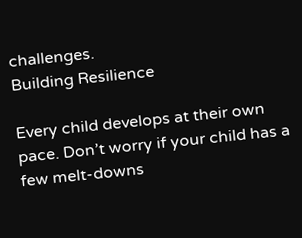challenges.
Building Resilience

Every child develops at their own pace. Don’t worry if your child has a few melt-downs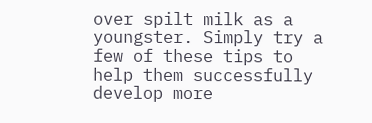over spilt milk as a youngster. Simply try a few of these tips to help them successfully develop more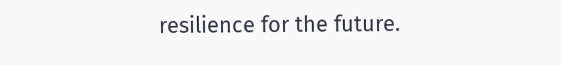resilience for the future.